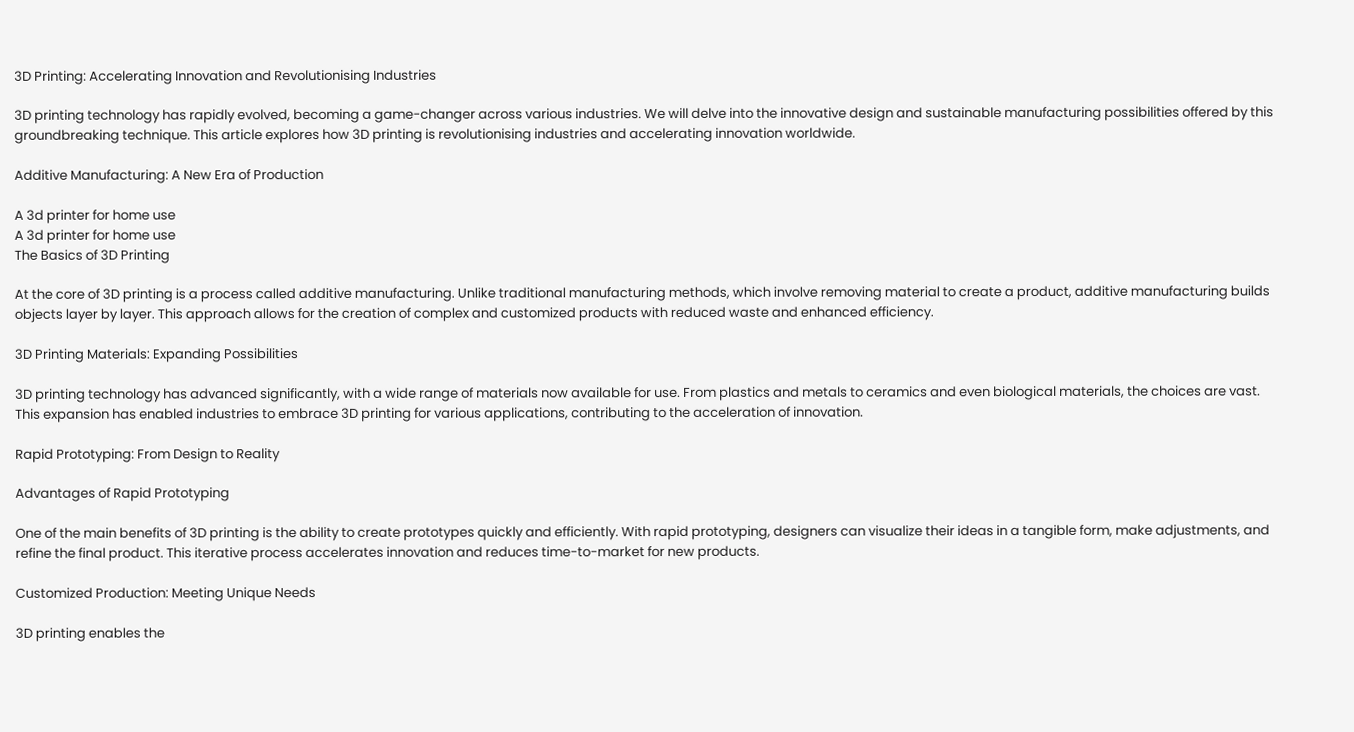3D Printing: Accelerating Innovation and Revolutionising Industries

3D printing technology has rapidly evolved, becoming a game-changer across various industries. We will delve into the innovative design and sustainable manufacturing possibilities offered by this groundbreaking technique. This article explores how 3D printing is revolutionising industries and accelerating innovation worldwide.

Additive Manufacturing: A New Era of Production

A 3d printer for home use
A 3d printer for home use
The Basics of 3D Printing

At the core of 3D printing is a process called additive manufacturing. Unlike traditional manufacturing methods, which involve removing material to create a product, additive manufacturing builds objects layer by layer. This approach allows for the creation of complex and customized products with reduced waste and enhanced efficiency.

3D Printing Materials: Expanding Possibilities

3D printing technology has advanced significantly, with a wide range of materials now available for use. From plastics and metals to ceramics and even biological materials, the choices are vast. This expansion has enabled industries to embrace 3D printing for various applications, contributing to the acceleration of innovation.

Rapid Prototyping: From Design to Reality

Advantages of Rapid Prototyping

One of the main benefits of 3D printing is the ability to create prototypes quickly and efficiently. With rapid prototyping, designers can visualize their ideas in a tangible form, make adjustments, and refine the final product. This iterative process accelerates innovation and reduces time-to-market for new products.

Customized Production: Meeting Unique Needs

3D printing enables the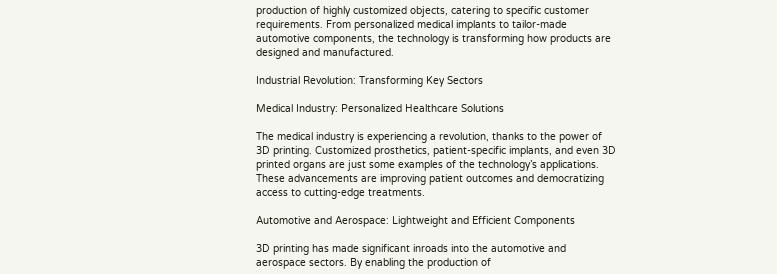production of highly customized objects, catering to specific customer requirements. From personalized medical implants to tailor-made automotive components, the technology is transforming how products are designed and manufactured.

Industrial Revolution: Transforming Key Sectors

Medical Industry: Personalized Healthcare Solutions

The medical industry is experiencing a revolution, thanks to the power of 3D printing. Customized prosthetics, patient-specific implants, and even 3D printed organs are just some examples of the technology’s applications. These advancements are improving patient outcomes and democratizing access to cutting-edge treatments.

Automotive and Aerospace: Lightweight and Efficient Components

3D printing has made significant inroads into the automotive and aerospace sectors. By enabling the production of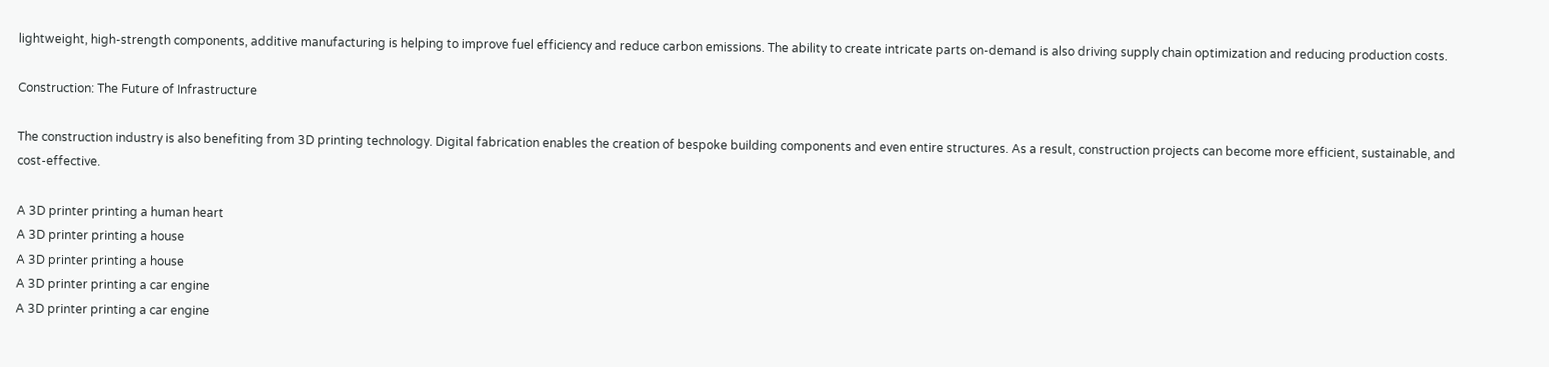lightweight, high-strength components, additive manufacturing is helping to improve fuel efficiency and reduce carbon emissions. The ability to create intricate parts on-demand is also driving supply chain optimization and reducing production costs.

Construction: The Future of Infrastructure

The construction industry is also benefiting from 3D printing technology. Digital fabrication enables the creation of bespoke building components and even entire structures. As a result, construction projects can become more efficient, sustainable, and cost-effective.

A 3D printer printing a human heart
A 3D printer printing a house
A 3D printer printing a house
A 3D printer printing a car engine
A 3D printer printing a car engine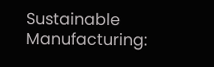Sustainable Manufacturing: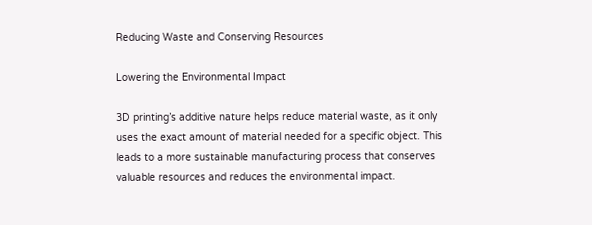Reducing Waste and Conserving Resources

Lowering the Environmental Impact

3D printing’s additive nature helps reduce material waste, as it only uses the exact amount of material needed for a specific object. This leads to a more sustainable manufacturing process that conserves valuable resources and reduces the environmental impact.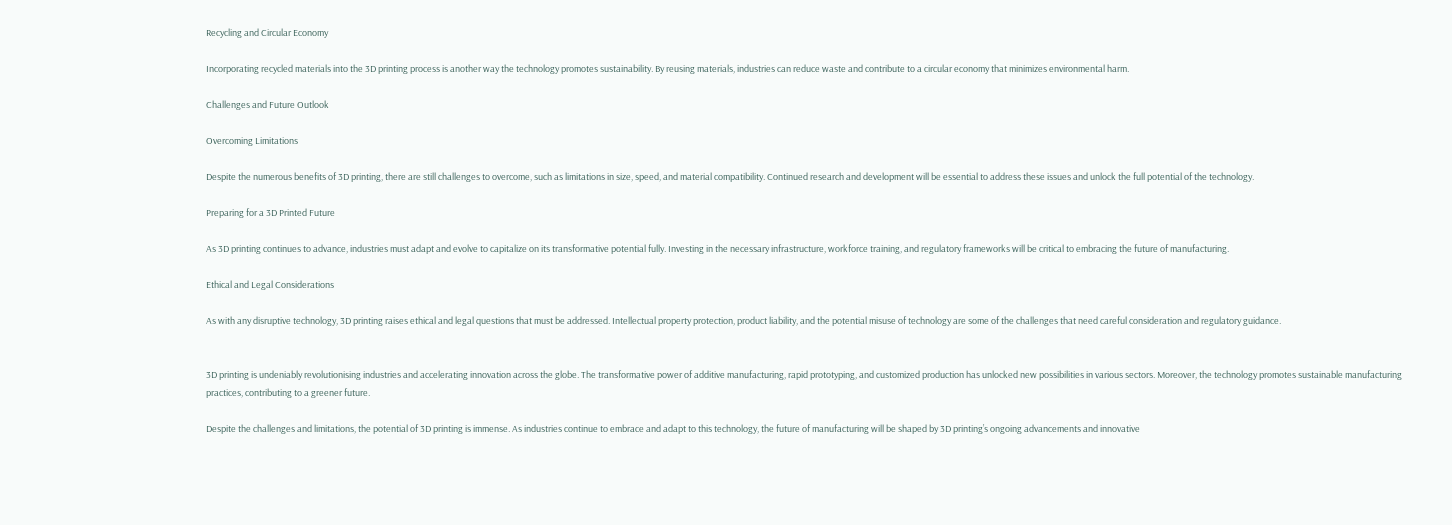Recycling and Circular Economy

Incorporating recycled materials into the 3D printing process is another way the technology promotes sustainability. By reusing materials, industries can reduce waste and contribute to a circular economy that minimizes environmental harm.

Challenges and Future Outlook

Overcoming Limitations

Despite the numerous benefits of 3D printing, there are still challenges to overcome, such as limitations in size, speed, and material compatibility. Continued research and development will be essential to address these issues and unlock the full potential of the technology.

Preparing for a 3D Printed Future

As 3D printing continues to advance, industries must adapt and evolve to capitalize on its transformative potential fully. Investing in the necessary infrastructure, workforce training, and regulatory frameworks will be critical to embracing the future of manufacturing.

Ethical and Legal Considerations

As with any disruptive technology, 3D printing raises ethical and legal questions that must be addressed. Intellectual property protection, product liability, and the potential misuse of technology are some of the challenges that need careful consideration and regulatory guidance.


3D printing is undeniably revolutionising industries and accelerating innovation across the globe. The transformative power of additive manufacturing, rapid prototyping, and customized production has unlocked new possibilities in various sectors. Moreover, the technology promotes sustainable manufacturing practices, contributing to a greener future.

Despite the challenges and limitations, the potential of 3D printing is immense. As industries continue to embrace and adapt to this technology, the future of manufacturing will be shaped by 3D printing’s ongoing advancements and innovative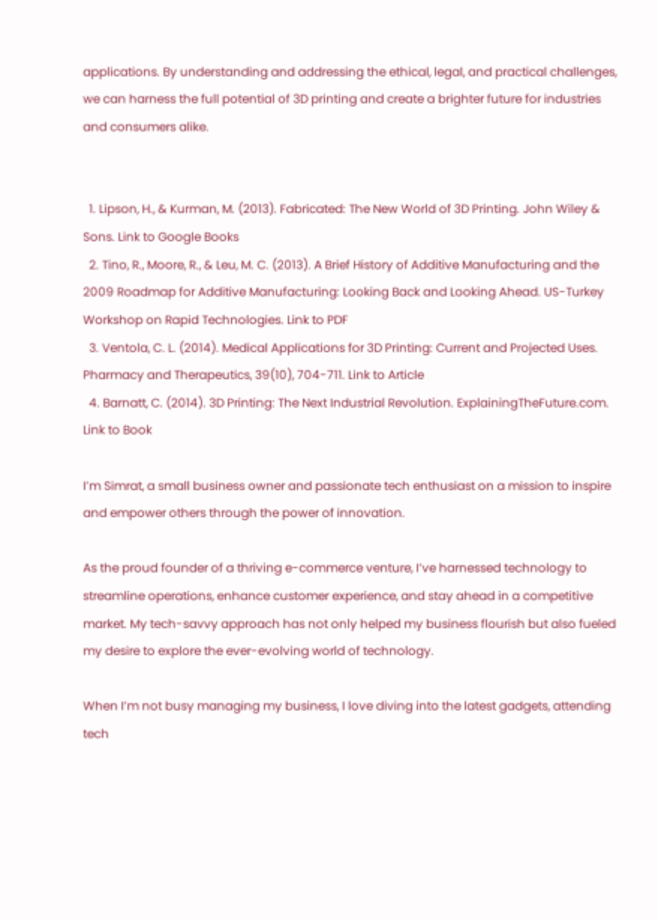applications. By understanding and addressing the ethical, legal, and practical challenges, we can harness the full potential of 3D printing and create a brighter future for industries and consumers alike.


  1. Lipson, H., & Kurman, M. (2013). Fabricated: The New World of 3D Printing. John Wiley & Sons. Link to Google Books
  2. Tino, R., Moore, R., & Leu, M. C. (2013). A Brief History of Additive Manufacturing and the 2009 Roadmap for Additive Manufacturing: Looking Back and Looking Ahead. US-Turkey Workshop on Rapid Technologies. Link to PDF
  3. Ventola, C. L. (2014). Medical Applications for 3D Printing: Current and Projected Uses. Pharmacy and Therapeutics, 39(10), 704-711. Link to Article
  4. Barnatt, C. (2014). 3D Printing: The Next Industrial Revolution. ExplainingTheFuture.com. Link to Book

I’m Simrat, a small business owner and passionate tech enthusiast on a mission to inspire and empower others through the power of innovation.

As the proud founder of a thriving e-commerce venture, I’ve harnessed technology to streamline operations, enhance customer experience, and stay ahead in a competitive market. My tech-savvy approach has not only helped my business flourish but also fueled my desire to explore the ever-evolving world of technology.

When I’m not busy managing my business, I love diving into the latest gadgets, attending tech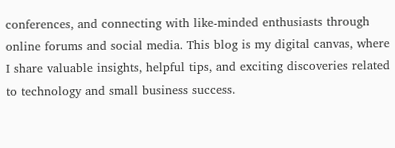conferences, and connecting with like-minded enthusiasts through online forums and social media. This blog is my digital canvas, where I share valuable insights, helpful tips, and exciting discoveries related to technology and small business success.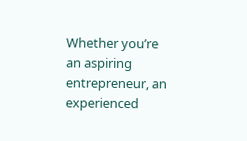Whether you’re an aspiring entrepreneur, an experienced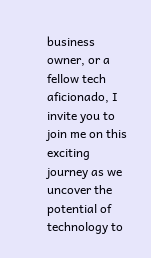business owner, or a fellow tech aficionado, I invite you to join me on this exciting journey as we uncover the potential of technology to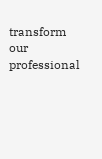transform our professional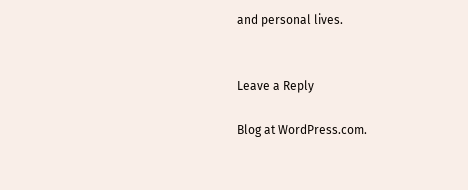and personal lives.


Leave a Reply

Blog at WordPress.com.